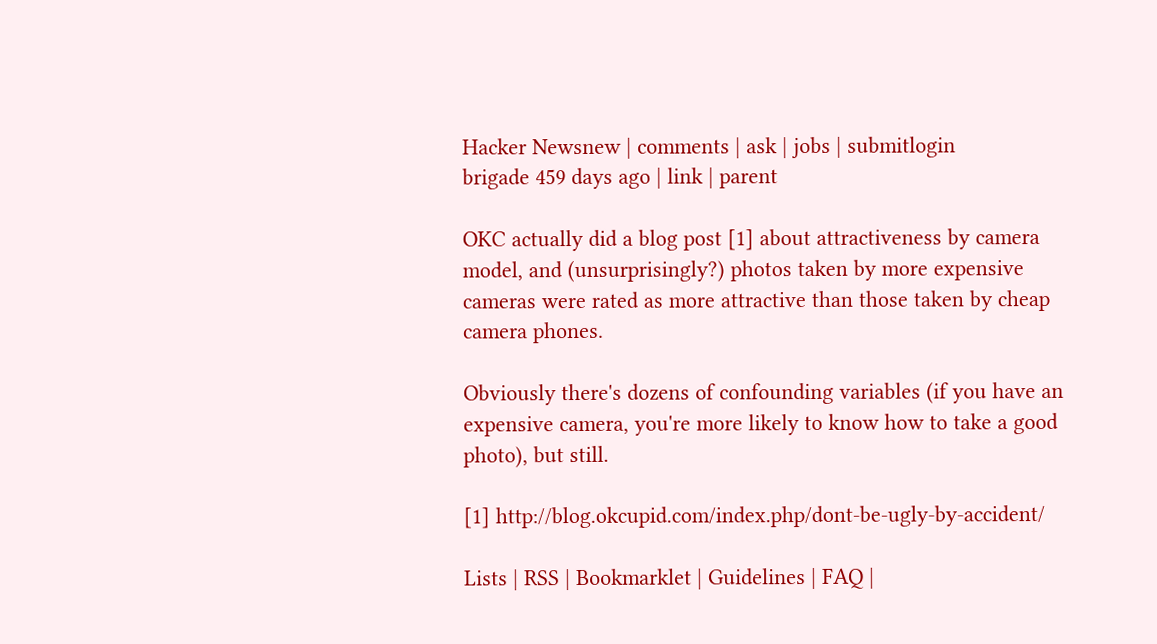Hacker Newsnew | comments | ask | jobs | submitlogin
brigade 459 days ago | link | parent

OKC actually did a blog post [1] about attractiveness by camera model, and (unsurprisingly?) photos taken by more expensive cameras were rated as more attractive than those taken by cheap camera phones.

Obviously there's dozens of confounding variables (if you have an expensive camera, you're more likely to know how to take a good photo), but still.

[1] http://blog.okcupid.com/index.php/dont-be-ugly-by-accident/

Lists | RSS | Bookmarklet | Guidelines | FAQ |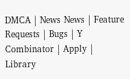DMCA | News News | Feature Requests | Bugs | Y Combinator | Apply | Library